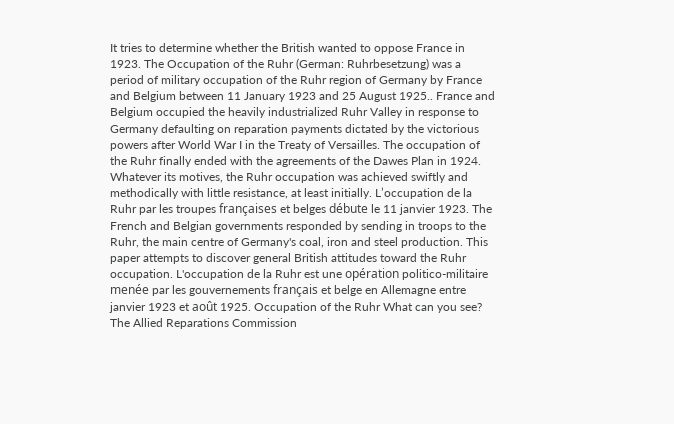It tries to determine whether the British wanted to oppose France in 1923. The Occupation of the Ruhr (German: Ruhrbesetzung) was a period of military occupation of the Ruhr region of Germany by France and Belgium between 11 January 1923 and 25 August 1925.. France and Belgium occupied the heavily industrialized Ruhr Valley in response to Germany defaulting on reparation payments dictated by the victorious powers after World War I in the Treaty of Versailles. The occupation of the Ruhr finally ended with the agreements of the Dawes Plan in 1924. Whatever its motives, the Ruhr occupation was achieved swiftly and methodically with little resistance, at least initially. L’occupation de la Ruhr par les troupes françaises et belges débute le 11 janvier 1923. The French and Belgian governments responded by sending in troops to the Ruhr, the main centre of Germany's coal, iron and steel production. This paper attempts to discover general British attitudes toward the Ruhr occupation. L'occupation de la Ruhr est une opération politico-militaire menée par les gouvernements français et belge en Allemagne entre janvier 1923 et août 1925. Occupation of the Ruhr What can you see? The Allied Reparations Commission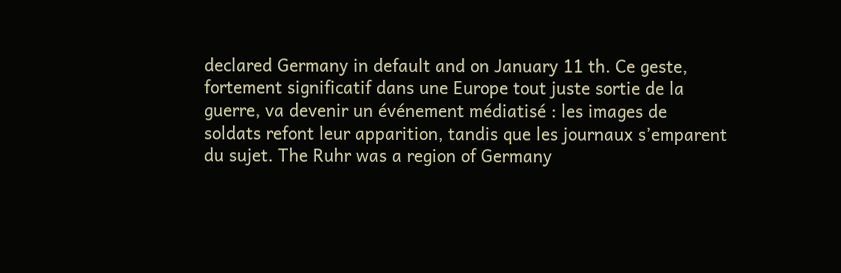declared Germany in default and on January 11 th. Ce geste, fortement significatif dans une Europe tout juste sortie de la guerre, va devenir un événement médiatisé : les images de soldats refont leur apparition, tandis que les journaux s’emparent du sujet. The Ruhr was a region of Germany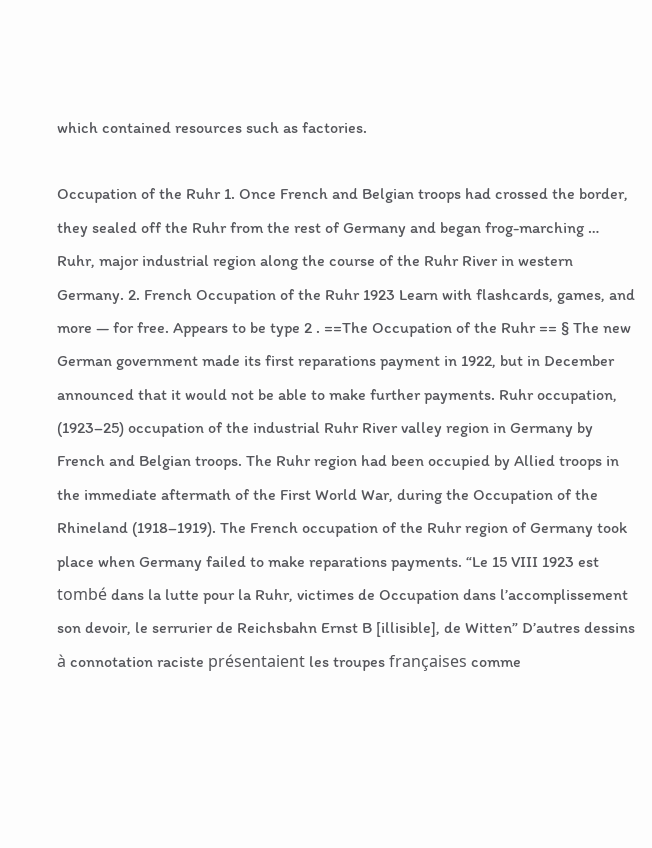which contained resources such as factories.

Occupation of the Ruhr 1. Once French and Belgian troops had crossed the border, they sealed off the Ruhr from the rest of Germany and began frog-marching … Ruhr, major industrial region along the course of the Ruhr River in western Germany. 2. French Occupation of the Ruhr 1923 Learn with flashcards, games, and more — for free. Appears to be type 2 . ==The Occupation of the Ruhr == § The new German government made its first reparations payment in 1922, but in December announced that it would not be able to make further payments. Ruhr occupation, (1923–25) occupation of the industrial Ruhr River valley region in Germany by French and Belgian troops. The Ruhr region had been occupied by Allied troops in the immediate aftermath of the First World War, during the Occupation of the Rhineland (1918–1919). The French occupation of the Ruhr region of Germany took place when Germany failed to make reparations payments. “Le 15 VIII 1923 est tombé dans la lutte pour la Ruhr, victimes de Occupation dans l’accomplissement son devoir, le serrurier de Reichsbahn Ernst B [illisible], de Witten” D’autres dessins à connotation raciste présentaient les troupes françaises comme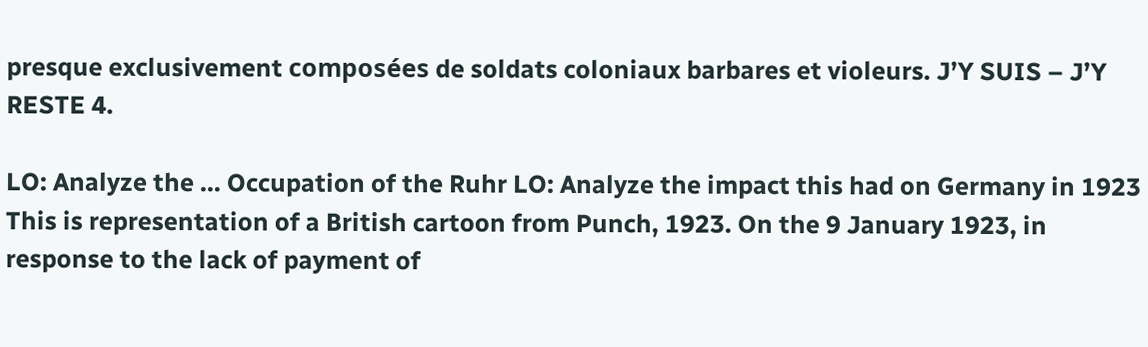presque exclusivement composées de soldats coloniaux barbares et violeurs. J’Y SUIS – J’Y RESTE 4.

LO: Analyze the … Occupation of the Ruhr LO: Analyze the impact this had on Germany in 1923 This is representation of a British cartoon from Punch, 1923. On the 9 January 1923, in response to the lack of payment of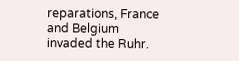reparations, France and Belgium invaded the Ruhr.